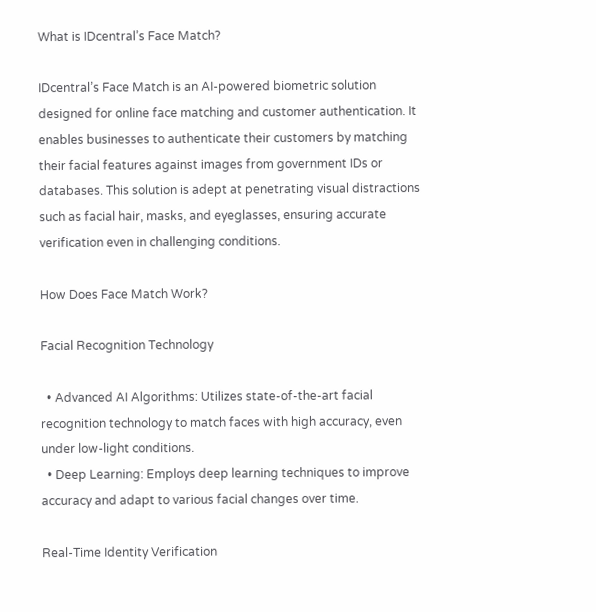What is IDcentral’s Face Match?

IDcentral’s Face Match is an AI-powered biometric solution designed for online face matching and customer authentication. It enables businesses to authenticate their customers by matching their facial features against images from government IDs or databases. This solution is adept at penetrating visual distractions such as facial hair, masks, and eyeglasses, ensuring accurate verification even in challenging conditions.

How Does Face Match Work?

Facial Recognition Technology

  • Advanced AI Algorithms: Utilizes state-of-the-art facial recognition technology to match faces with high accuracy, even under low-light conditions.
  • Deep Learning: Employs deep learning techniques to improve accuracy and adapt to various facial changes over time.

Real-Time Identity Verification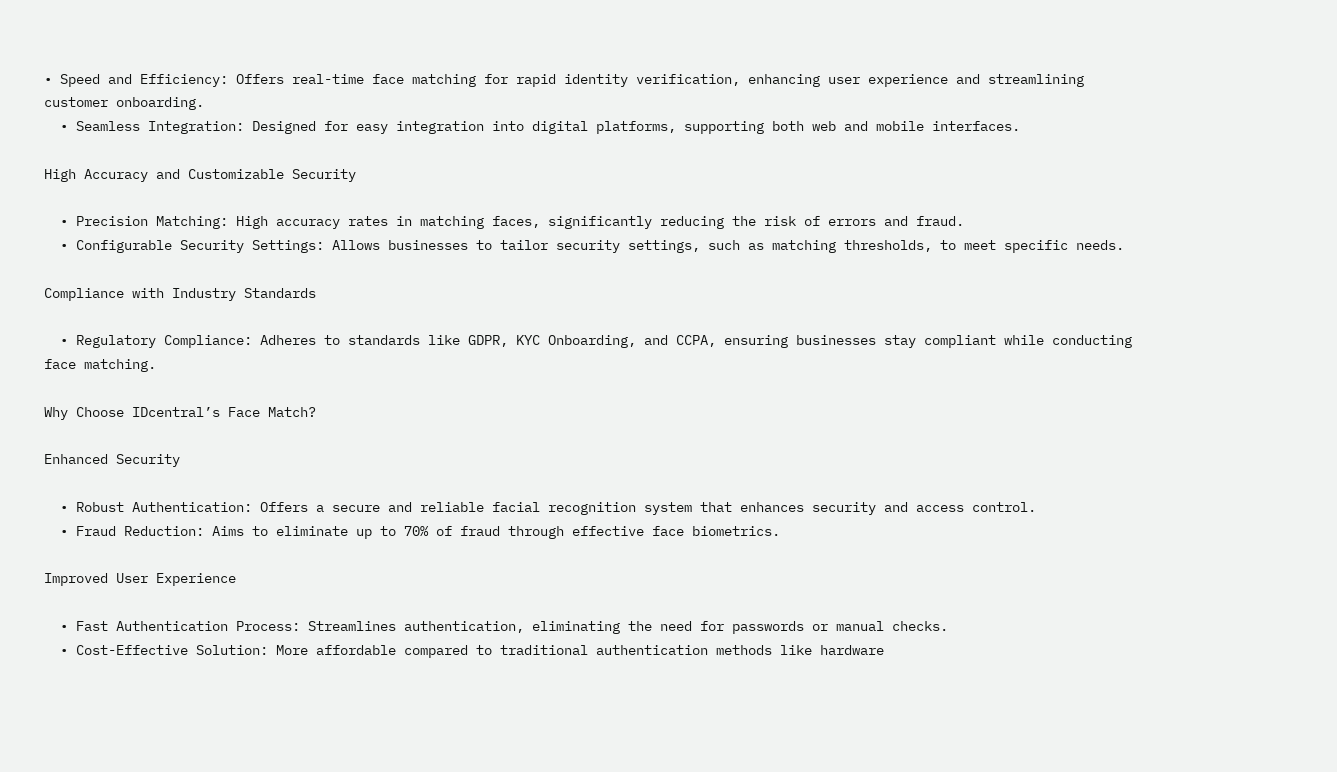• Speed and Efficiency: Offers real-time face matching for rapid identity verification, enhancing user experience and streamlining customer onboarding.
  • Seamless Integration: Designed for easy integration into digital platforms, supporting both web and mobile interfaces.

High Accuracy and Customizable Security

  • Precision Matching: High accuracy rates in matching faces, significantly reducing the risk of errors and fraud.
  • Configurable Security Settings: Allows businesses to tailor security settings, such as matching thresholds, to meet specific needs.

Compliance with Industry Standards

  • Regulatory Compliance: Adheres to standards like GDPR, KYC Onboarding, and CCPA, ensuring businesses stay compliant while conducting face matching.

Why Choose IDcentral’s Face Match?

Enhanced Security

  • Robust Authentication: Offers a secure and reliable facial recognition system that enhances security and access control.
  • Fraud Reduction: Aims to eliminate up to 70% of fraud through effective face biometrics.

Improved User Experience

  • Fast Authentication Process: Streamlines authentication, eliminating the need for passwords or manual checks.
  • Cost-Effective Solution: More affordable compared to traditional authentication methods like hardware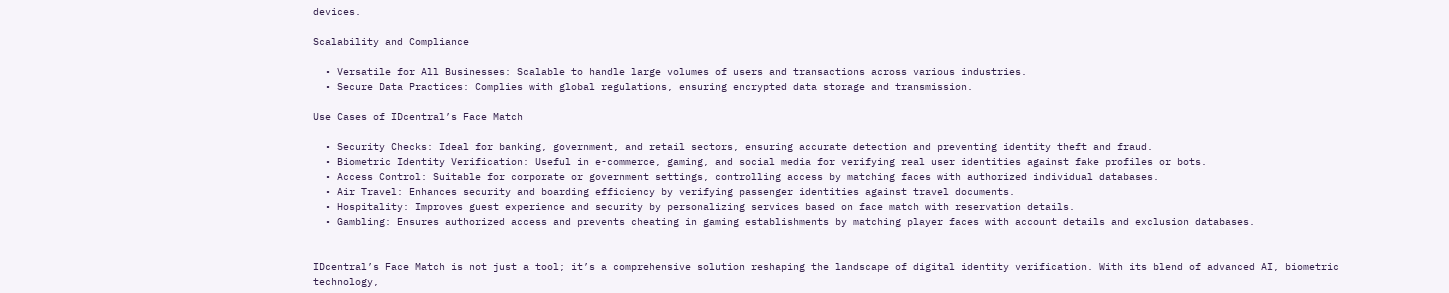devices.

Scalability and Compliance

  • Versatile for All Businesses: Scalable to handle large volumes of users and transactions across various industries.
  • Secure Data Practices: Complies with global regulations, ensuring encrypted data storage and transmission.

Use Cases of IDcentral’s Face Match

  • Security Checks: Ideal for banking, government, and retail sectors, ensuring accurate detection and preventing identity theft and fraud.
  • Biometric Identity Verification: Useful in e-commerce, gaming, and social media for verifying real user identities against fake profiles or bots.
  • Access Control: Suitable for corporate or government settings, controlling access by matching faces with authorized individual databases.
  • Air Travel: Enhances security and boarding efficiency by verifying passenger identities against travel documents.
  • Hospitality: Improves guest experience and security by personalizing services based on face match with reservation details.
  • Gambling: Ensures authorized access and prevents cheating in gaming establishments by matching player faces with account details and exclusion databases.


IDcentral’s Face Match is not just a tool; it’s a comprehensive solution reshaping the landscape of digital identity verification. With its blend of advanced AI, biometric technology,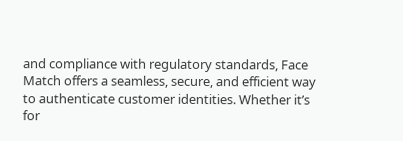and compliance with regulatory standards, Face Match offers a seamless, secure, and efficient way to authenticate customer identities. Whether it’s for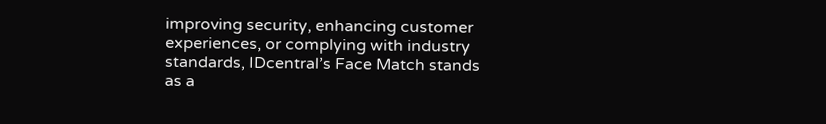improving security, enhancing customer experiences, or complying with industry standards, IDcentral’s Face Match stands as a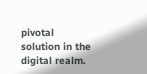pivotal solution in the digital realm.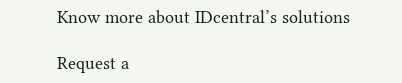Know more about IDcentral’s solutions

Request a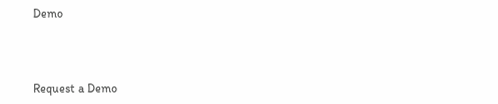Demo



Request a Demo